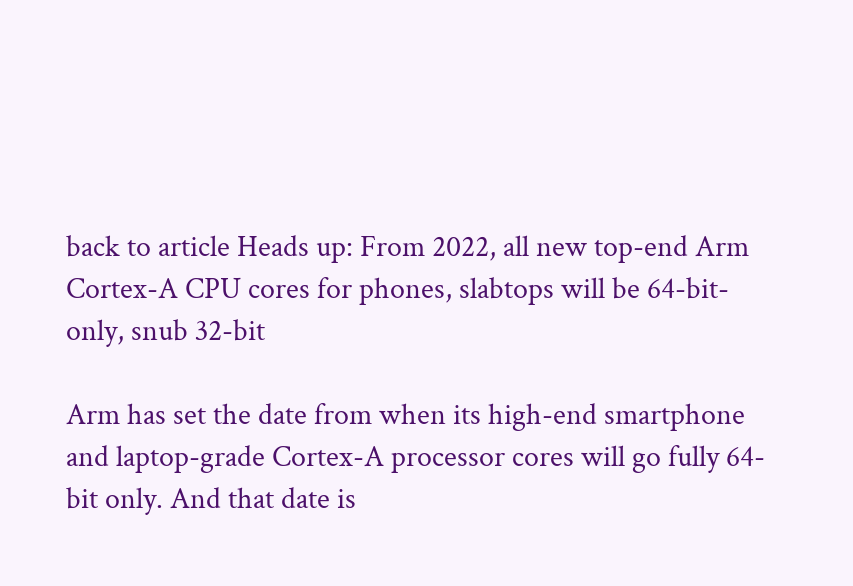back to article Heads up: From 2022, all new top-end Arm Cortex-A CPU cores for phones, slabtops will be 64-bit-only, snub 32-bit

Arm has set the date from when its high-end smartphone and laptop-grade Cortex-A processor cores will go fully 64-bit only. And that date is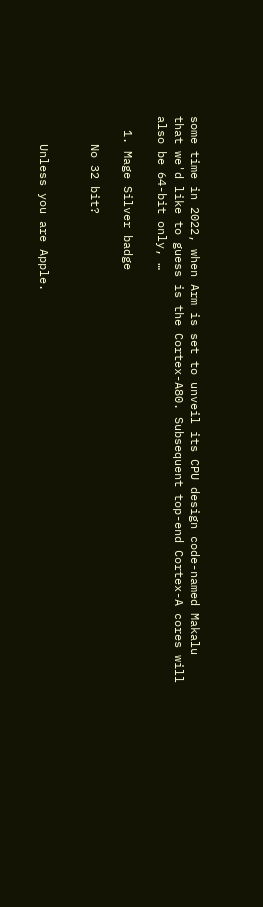some time in 2022, when Arm is set to unveil its CPU design code-named Makalu that we'd like to guess is the Cortex-A80. Subsequent top-end Cortex-A cores will also be 64-bit only, …

  1. Mage Silver badge

    No 32 bit?


    Unless you are Apple.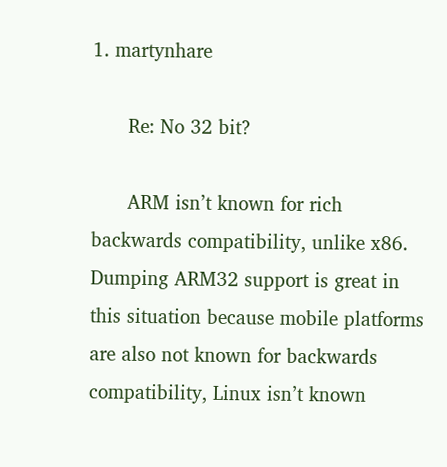1. martynhare

      Re: No 32 bit?

      ARM isn’t known for rich backwards compatibility, unlike x86. Dumping ARM32 support is great in this situation because mobile platforms are also not known for backwards compatibility, Linux isn’t known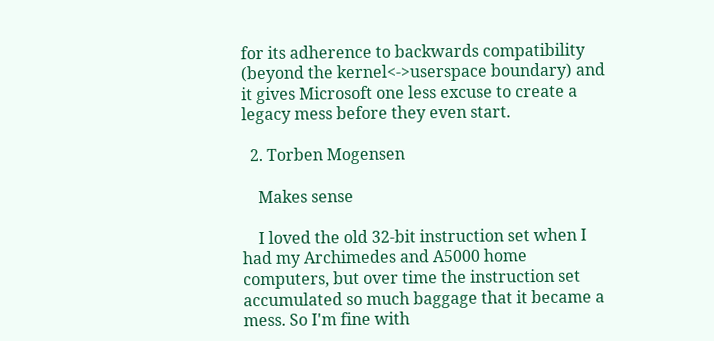for its adherence to backwards compatibility (beyond the kernel<->userspace boundary) and it gives Microsoft one less excuse to create a legacy mess before they even start.

  2. Torben Mogensen

    Makes sense

    I loved the old 32-bit instruction set when I had my Archimedes and A5000 home computers, but over time the instruction set accumulated so much baggage that it became a mess. So I'm fine with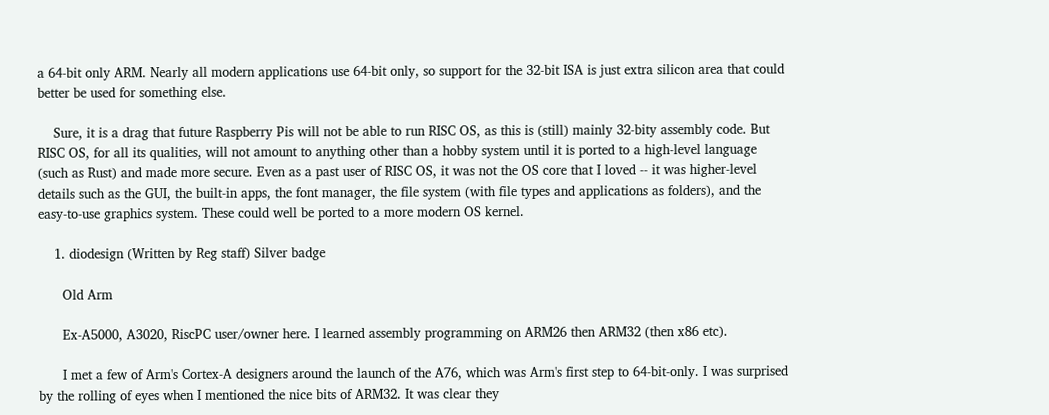a 64-bit only ARM. Nearly all modern applications use 64-bit only, so support for the 32-bit ISA is just extra silicon area that could better be used for something else.

    Sure, it is a drag that future Raspberry Pis will not be able to run RISC OS, as this is (still) mainly 32-bity assembly code. But RISC OS, for all its qualities, will not amount to anything other than a hobby system until it is ported to a high-level language (such as Rust) and made more secure. Even as a past user of RISC OS, it was not the OS core that I loved -- it was higher-level details such as the GUI, the built-in apps, the font manager, the file system (with file types and applications as folders), and the easy-to-use graphics system. These could well be ported to a more modern OS kernel.

    1. diodesign (Written by Reg staff) Silver badge

      Old Arm

      Ex-A5000, A3020, RiscPC user/owner here. I learned assembly programming on ARM26 then ARM32 (then x86 etc).

      I met a few of Arm's Cortex-A designers around the launch of the A76, which was Arm's first step to 64-bit-only. I was surprised by the rolling of eyes when I mentioned the nice bits of ARM32. It was clear they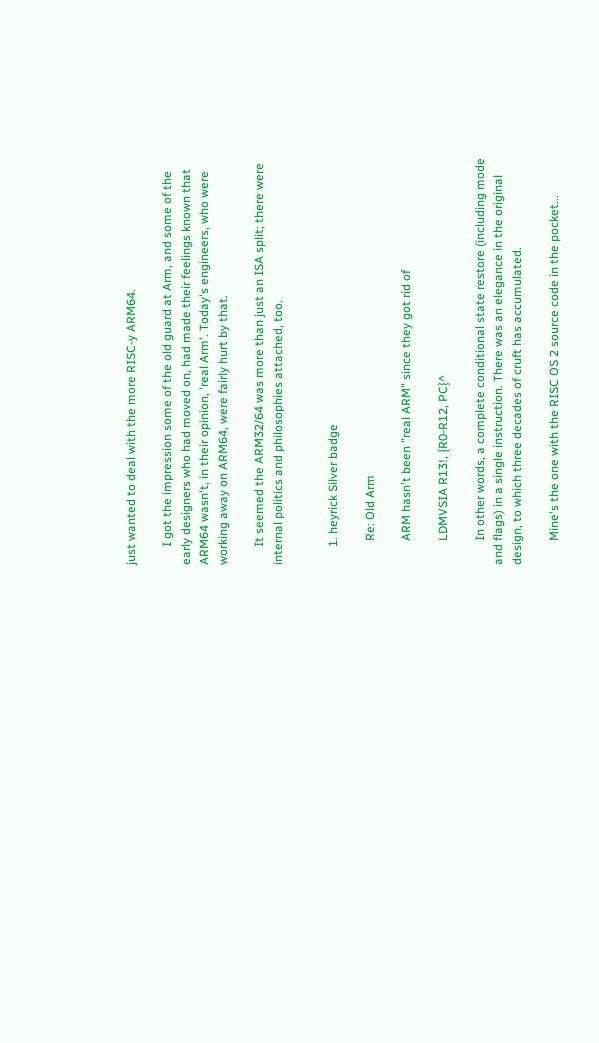just wanted to deal with the more RISC-y ARM64.

      I got the impression some of the old guard at Arm, and some of the early designers who had moved on, had made their feelings known that ARM64 wasn't, in their opinion, 'real Arm'. Today's engineers, who were working away on ARM64, were fairly hurt by that.

      It seemed the ARM32/64 was more than just an ISA split; there were internal politics and philosophies attached, too.


      1. heyrick Silver badge

        Re: Old Arm

        ARM hasn't been "real ARM" since they got rid of

        LDMVSIA R13!, {R0-R12, PC}^

        In other words, a complete conditional state restore (including mode and flags) in a single instruction. There was an elegance in the original design, to which three decades of cruft has accumulated.

        Mine's the one with the RISC OS 2 source code in the pocket...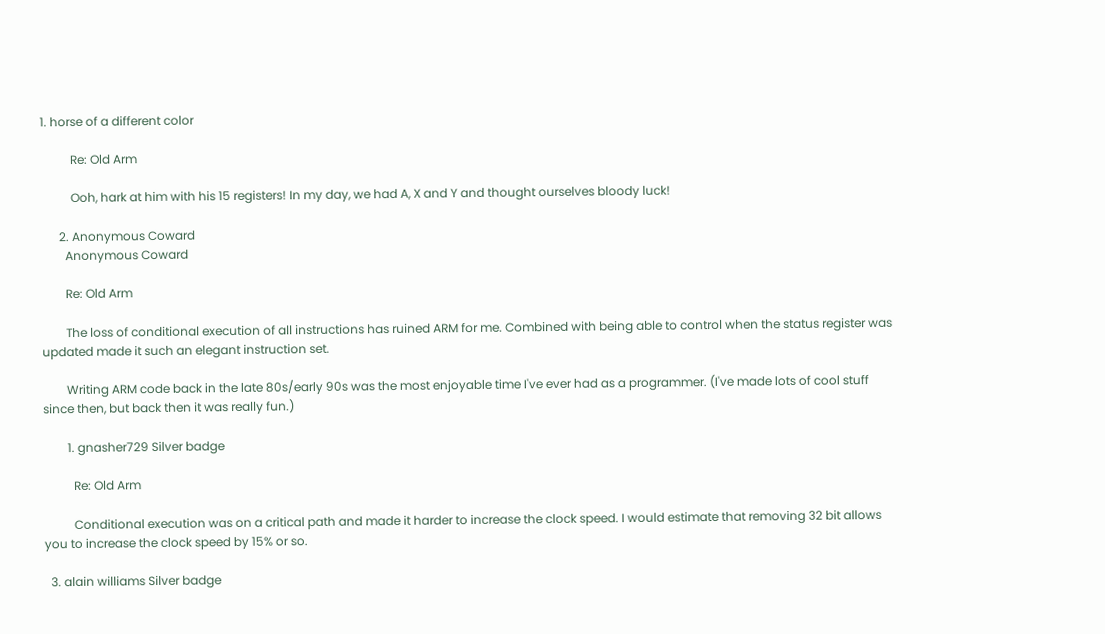1. horse of a different color

          Re: Old Arm

          Ooh, hark at him with his 15 registers! In my day, we had A, X and Y and thought ourselves bloody luck!

      2. Anonymous Coward
        Anonymous Coward

        Re: Old Arm

        The loss of conditional execution of all instructions has ruined ARM for me. Combined with being able to control when the status register was updated made it such an elegant instruction set.

        Writing ARM code back in the late 80s/early 90s was the most enjoyable time I've ever had as a programmer. (I've made lots of cool stuff since then, but back then it was really fun.)

        1. gnasher729 Silver badge

          Re: Old Arm

          Conditional execution was on a critical path and made it harder to increase the clock speed. I would estimate that removing 32 bit allows you to increase the clock speed by 15% or so.

  3. alain williams Silver badge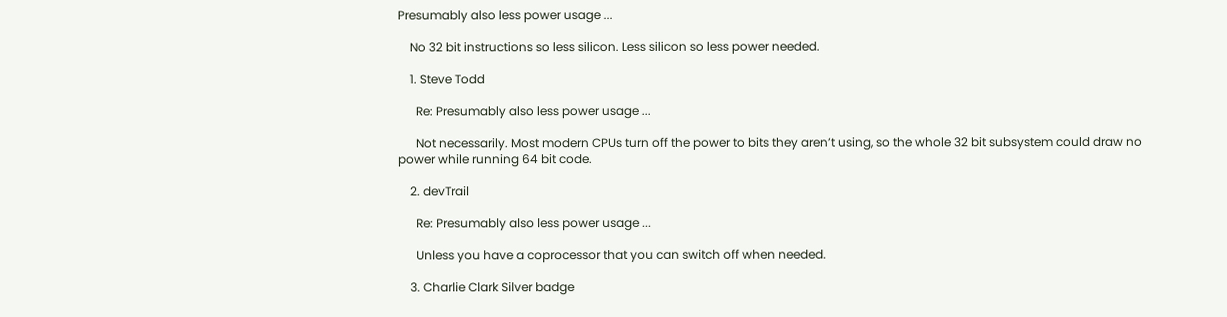Presumably also less power usage ...

    No 32 bit instructions so less silicon. Less silicon so less power needed.

    1. Steve Todd

      Re: Presumably also less power usage ...

      Not necessarily. Most modern CPUs turn off the power to bits they aren’t using, so the whole 32 bit subsystem could draw no power while running 64 bit code.

    2. devTrail

      Re: Presumably also less power usage ...

      Unless you have a coprocessor that you can switch off when needed.

    3. Charlie Clark Silver badge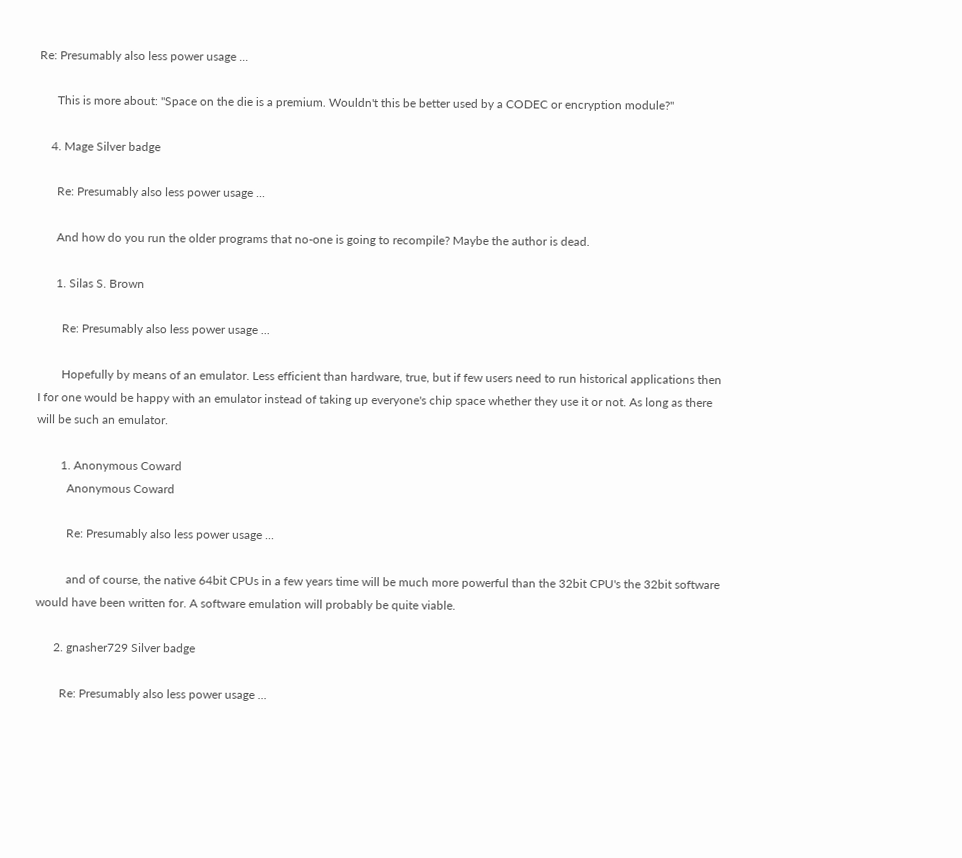Re: Presumably also less power usage ...

      This is more about: "Space on the die is a premium. Wouldn't this be better used by a CODEC or encryption module?"

    4. Mage Silver badge

      Re: Presumably also less power usage ...

      And how do you run the older programs that no-one is going to recompile? Maybe the author is dead.

      1. Silas S. Brown

        Re: Presumably also less power usage ...

        Hopefully by means of an emulator. Less efficient than hardware, true, but if few users need to run historical applications then I for one would be happy with an emulator instead of taking up everyone's chip space whether they use it or not. As long as there will be such an emulator.

        1. Anonymous Coward
          Anonymous Coward

          Re: Presumably also less power usage ...

          and of course, the native 64bit CPUs in a few years time will be much more powerful than the 32bit CPU's the 32bit software would have been written for. A software emulation will probably be quite viable.

      2. gnasher729 Silver badge

        Re: Presumably also less power usage ...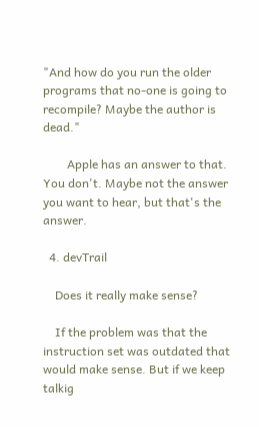"And how do you run the older programs that no-one is going to recompile? Maybe the author is dead."

        Apple has an answer to that. You don't. Maybe not the answer you want to hear, but that's the answer.

  4. devTrail

    Does it really make sense?

    If the problem was that the instruction set was outdated that would make sense. But if we keep talkig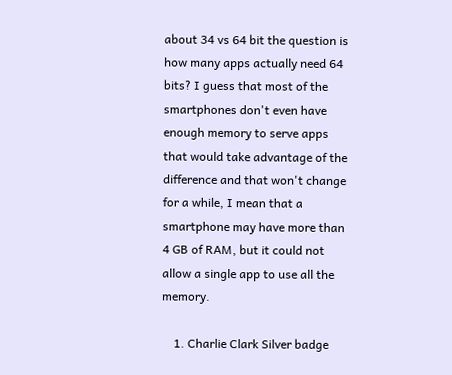about 34 vs 64 bit the question is how many apps actually need 64 bits? I guess that most of the smartphones don't even have enough memory to serve apps that would take advantage of the difference and that won't change for a while, I mean that a smartphone may have more than 4 GB of RAM, but it could not allow a single app to use all the memory.

    1. Charlie Clark Silver badge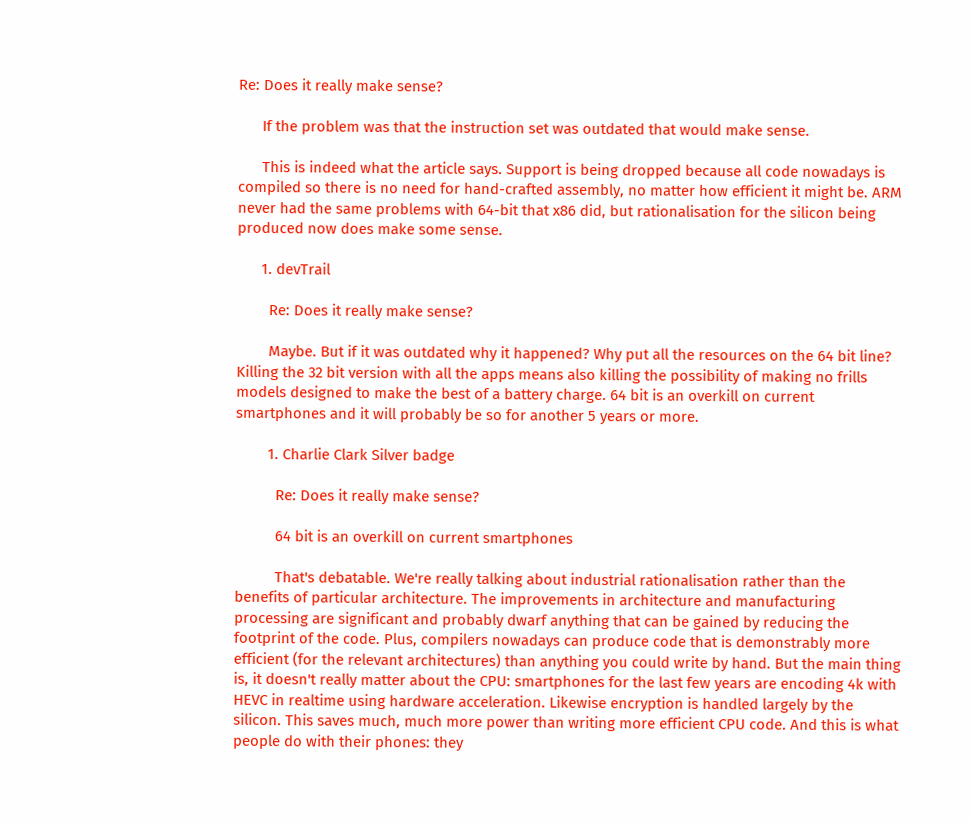Re: Does it really make sense?

      If the problem was that the instruction set was outdated that would make sense.

      This is indeed what the article says. Support is being dropped because all code nowadays is compiled so there is no need for hand-crafted assembly, no matter how efficient it might be. ARM never had the same problems with 64-bit that x86 did, but rationalisation for the silicon being produced now does make some sense.

      1. devTrail

        Re: Does it really make sense?

        Maybe. But if it was outdated why it happened? Why put all the resources on the 64 bit line? Killing the 32 bit version with all the apps means also killing the possibility of making no frills models designed to make the best of a battery charge. 64 bit is an overkill on current smartphones and it will probably be so for another 5 years or more.

        1. Charlie Clark Silver badge

          Re: Does it really make sense?

          64 bit is an overkill on current smartphones

          That's debatable. We're really talking about industrial rationalisation rather than the benefits of particular architecture. The improvements in architecture and manufacturing processing are significant and probably dwarf anything that can be gained by reducing the footprint of the code. Plus, compilers nowadays can produce code that is demonstrably more efficient (for the relevant architectures) than anything you could write by hand. But the main thing is, it doesn't really matter about the CPU: smartphones for the last few years are encoding 4k with HEVC in realtime using hardware acceleration. Likewise encryption is handled largely by the silicon. This saves much, much more power than writing more efficient CPU code. And this is what people do with their phones: they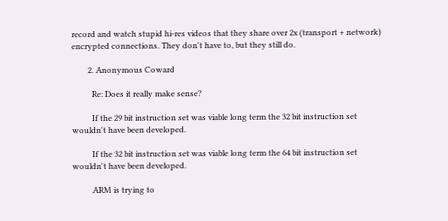record and watch stupid hi-res videos that they share over 2x (transport + network) encrypted connections. They don't have to, but they still do.

        2. Anonymous Coward

          Re: Does it really make sense?

          If the 29 bit instruction set was viable long term the 32 bit instruction set wouldn't have been developed.

          If the 32 bit instruction set was viable long term the 64 bit instruction set wouldn't have been developed.

          ARM is trying to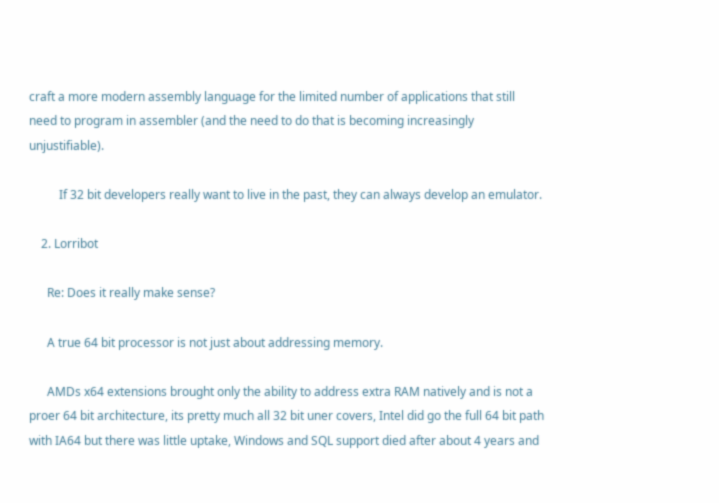craft a more modern assembly language for the limited number of applications that still need to program in assembler (and the need to do that is becoming increasingly unjustifiable).

          If 32 bit developers really want to live in the past, they can always develop an emulator.

    2. Lorribot

      Re: Does it really make sense?

      A true 64 bit processor is not just about addressing memory.

      AMDs x64 extensions brought only the ability to address extra RAM natively and is not a proer 64 bit architecture, its pretty much all 32 bit uner covers, Intel did go the full 64 bit path with IA64 but there was little uptake, Windows and SQL support died after about 4 years and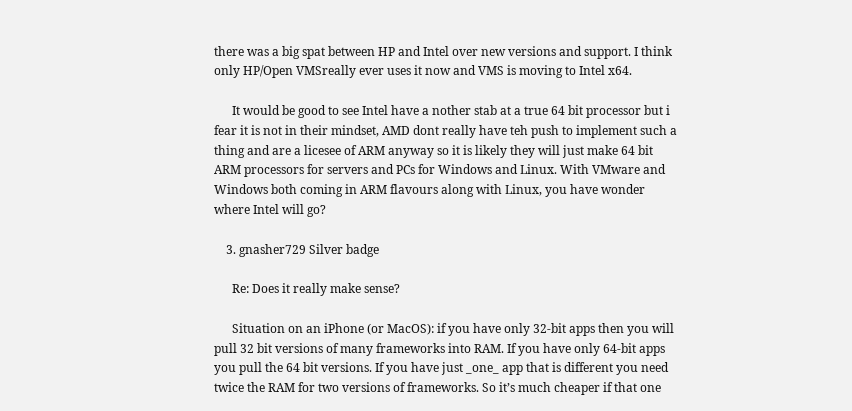there was a big spat between HP and Intel over new versions and support. I think only HP/Open VMSreally ever uses it now and VMS is moving to Intel x64.

      It would be good to see Intel have a nother stab at a true 64 bit processor but i fear it is not in their mindset, AMD dont really have teh push to implement such a thing and are a licesee of ARM anyway so it is likely they will just make 64 bit ARM processors for servers and PCs for Windows and Linux. With VMware and Windows both coming in ARM flavours along with Linux, you have wonder where Intel will go?

    3. gnasher729 Silver badge

      Re: Does it really make sense?

      Situation on an iPhone (or MacOS): if you have only 32-bit apps then you will pull 32 bit versions of many frameworks into RAM. If you have only 64-bit apps you pull the 64 bit versions. If you have just _one_ app that is different you need twice the RAM for two versions of frameworks. So it’s much cheaper if that one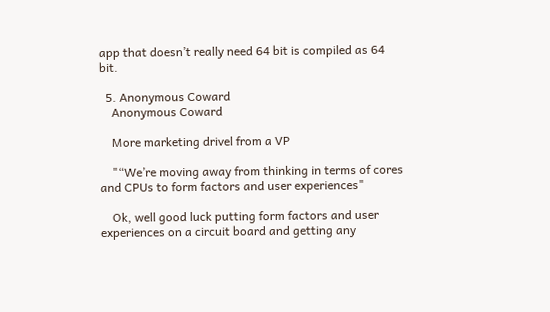app that doesn’t really need 64 bit is compiled as 64 bit.

  5. Anonymous Coward
    Anonymous Coward

    More marketing drivel from a VP

    "“We’re moving away from thinking in terms of cores and CPUs to form factors and user experiences"

    Ok, well good luck putting form factors and user experiences on a circuit board and getting any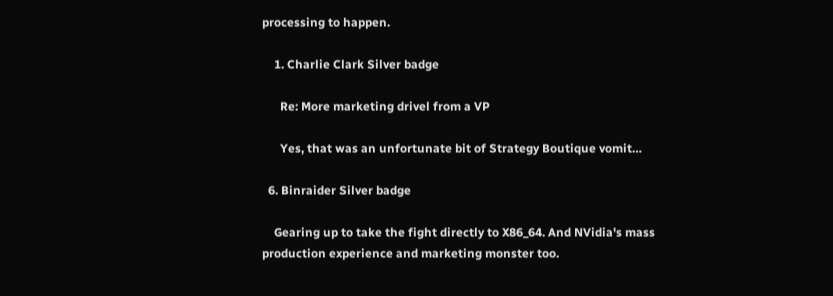processing to happen.

    1. Charlie Clark Silver badge

      Re: More marketing drivel from a VP

      Yes, that was an unfortunate bit of Strategy Boutique vomit…

  6. Binraider Silver badge

    Gearing up to take the fight directly to X86_64. And NVidia's mass production experience and marketing monster too.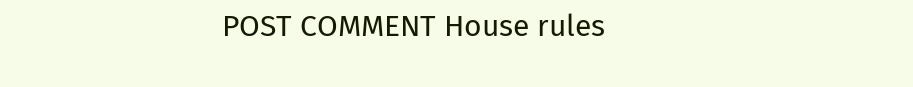POST COMMENT House rules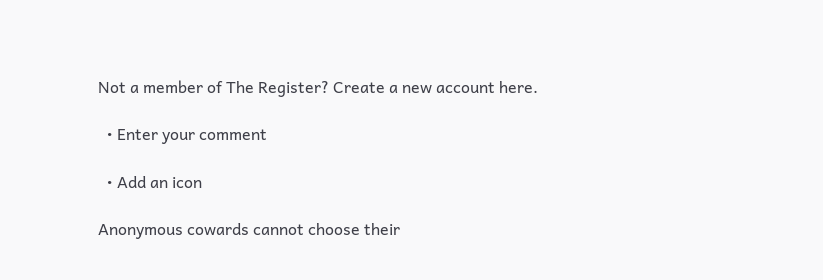Not a member of The Register? Create a new account here.

  • Enter your comment

  • Add an icon

Anonymous cowards cannot choose their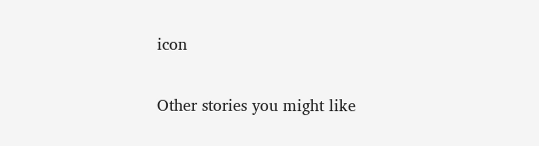icon

Other stories you might like